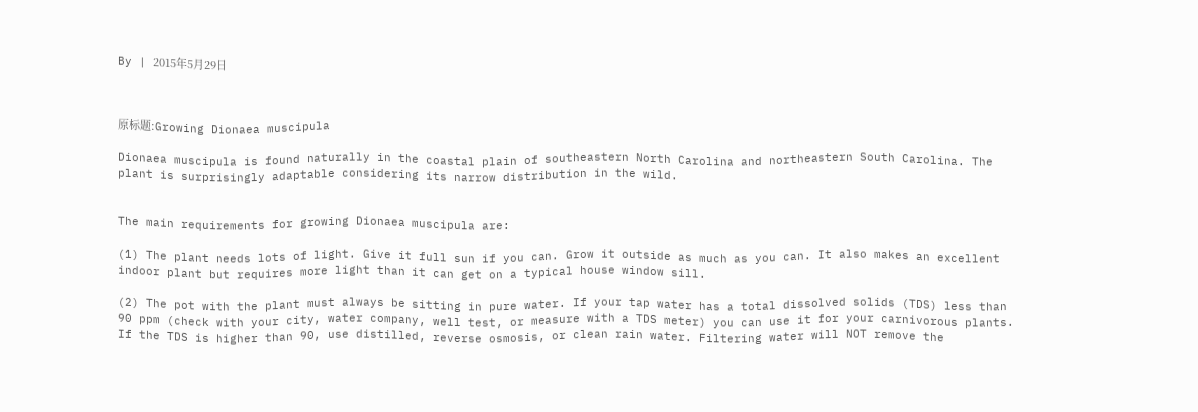By | 2015年5月29日



原标题:Growing Dionaea muscipula

Dionaea muscipula is found naturally in the coastal plain of southeastern North Carolina and northeastern South Carolina. The plant is surprisingly adaptable considering its narrow distribution in the wild.


The main requirements for growing Dionaea muscipula are:

(1) The plant needs lots of light. Give it full sun if you can. Grow it outside as much as you can. It also makes an excellent indoor plant but requires more light than it can get on a typical house window sill.

(2) The pot with the plant must always be sitting in pure water. If your tap water has a total dissolved solids (TDS) less than 90 ppm (check with your city, water company, well test, or measure with a TDS meter) you can use it for your carnivorous plants. If the TDS is higher than 90, use distilled, reverse osmosis, or clean rain water. Filtering water will NOT remove the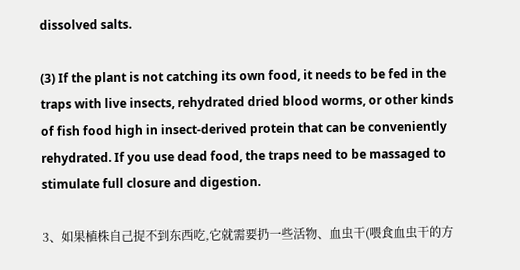dissolved salts.

(3) If the plant is not catching its own food, it needs to be fed in the traps with live insects, rehydrated dried blood worms, or other kinds of fish food high in insect-derived protein that can be conveniently rehydrated. If you use dead food, the traps need to be massaged to stimulate full closure and digestion.

3、如果植株自己捉不到东西吃,它就需要扔一些活物、血虫干(喂食血虫干的方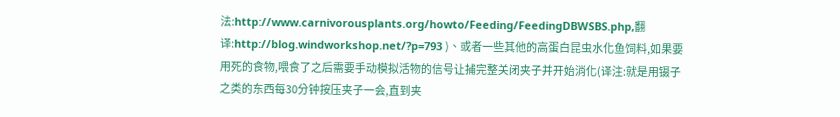法:http://www.carnivorousplants.org/howto/Feeding/FeedingDBWSBS.php,翻译:http://blog.windworkshop.net/?p=793 )、或者一些其他的高蛋白昆虫水化鱼饲料,如果要用死的食物,喂食了之后需要手动模拟活物的信号让捕完整关闭夹子并开始消化(译注:就是用镊子之类的东西每30分钟按压夹子一会,直到夹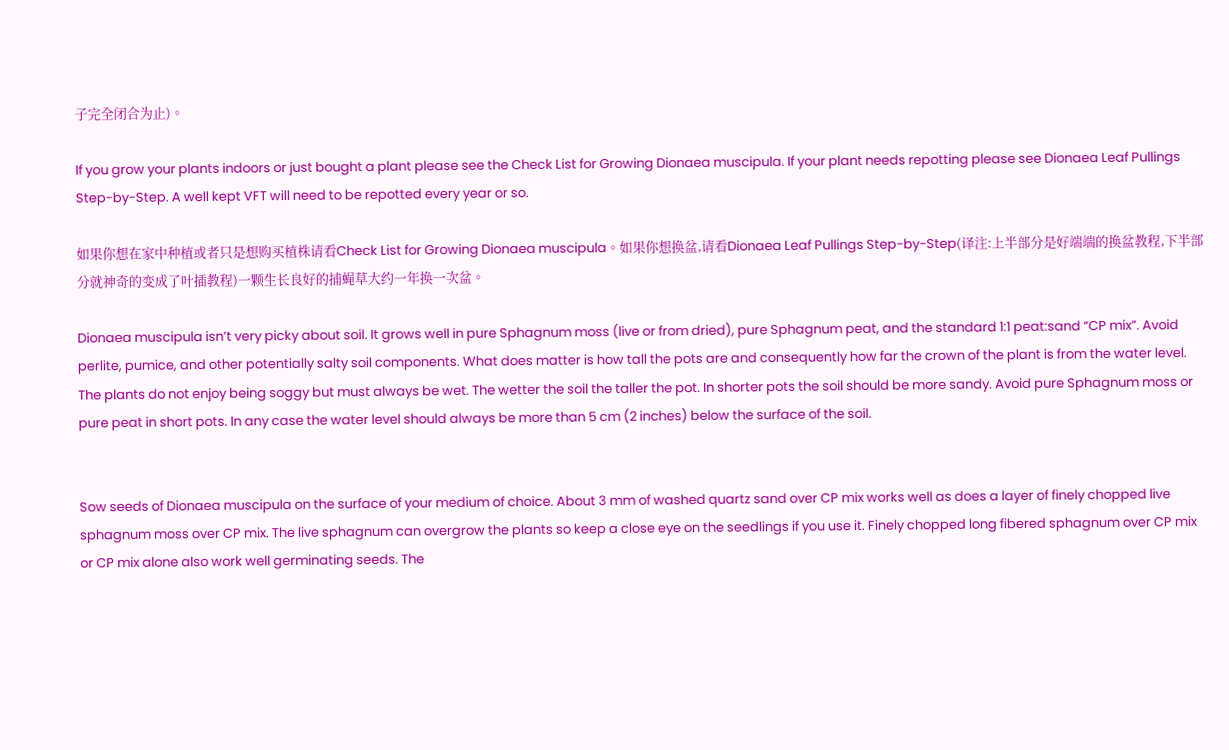子完全闭合为止)。

If you grow your plants indoors or just bought a plant please see the Check List for Growing Dionaea muscipula. If your plant needs repotting please see Dionaea Leaf Pullings Step-by-Step. A well kept VFT will need to be repotted every year or so.

如果你想在家中种植或者只是想购买植株请看Check List for Growing Dionaea muscipula。如果你想换盆,请看Dionaea Leaf Pullings Step-by-Step(译注:上半部分是好端端的换盆教程,下半部分就神奇的变成了叶插教程)一颗生长良好的捕蝇草大约一年换一次盆。

Dionaea muscipula isn’t very picky about soil. It grows well in pure Sphagnum moss (live or from dried), pure Sphagnum peat, and the standard 1:1 peat:sand “CP mix”. Avoid perlite, pumice, and other potentially salty soil components. What does matter is how tall the pots are and consequently how far the crown of the plant is from the water level. The plants do not enjoy being soggy but must always be wet. The wetter the soil the taller the pot. In shorter pots the soil should be more sandy. Avoid pure Sphagnum moss or pure peat in short pots. In any case the water level should always be more than 5 cm (2 inches) below the surface of the soil.


Sow seeds of Dionaea muscipula on the surface of your medium of choice. About 3 mm of washed quartz sand over CP mix works well as does a layer of finely chopped live sphagnum moss over CP mix. The live sphagnum can overgrow the plants so keep a close eye on the seedlings if you use it. Finely chopped long fibered sphagnum over CP mix or CP mix alone also work well germinating seeds. The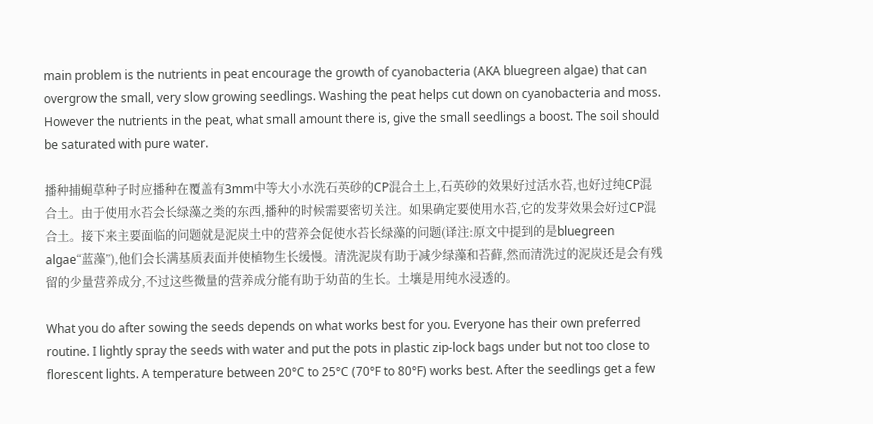main problem is the nutrients in peat encourage the growth of cyanobacteria (AKA bluegreen algae) that can overgrow the small, very slow growing seedlings. Washing the peat helps cut down on cyanobacteria and moss. However the nutrients in the peat, what small amount there is, give the small seedlings a boost. The soil should be saturated with pure water.

播种捕蝇草种子时应播种在覆盖有3mm中等大小水洗石英砂的CP混合土上,石英砂的效果好过活水苔,也好过纯CP混合土。由于使用水苔会长绿藻之类的东西,播种的时候需要密切关注。如果确定要使用水苔,它的发芽效果会好过CP混合土。接下来主要面临的问题就是泥炭土中的营养会促使水苔长绿藻的问题(译注:原文中提到的是bluegreen algae“蓝藻”),他们会长满基质表面并使植物生长缓慢。清洗泥炭有助于减少绿藻和苔藓,然而清洗过的泥炭还是会有残留的少量营养成分,不过这些微量的营养成分能有助于幼苗的生长。土壤是用纯水浸透的。

What you do after sowing the seeds depends on what works best for you. Everyone has their own preferred routine. I lightly spray the seeds with water and put the pots in plastic zip-lock bags under but not too close to florescent lights. A temperature between 20°C to 25°C (70°F to 80°F) works best. After the seedlings get a few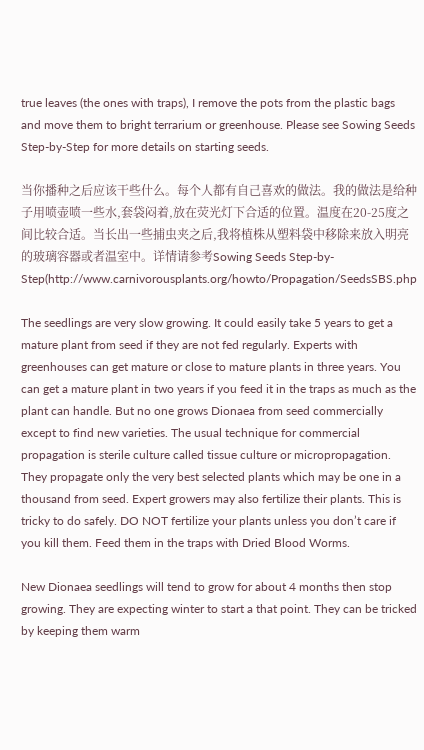true leaves (the ones with traps), I remove the pots from the plastic bags and move them to bright terrarium or greenhouse. Please see Sowing Seeds Step-by-Step for more details on starting seeds.

当你播种之后应该干些什么。每个人都有自己喜欢的做法。我的做法是给种子用喷壶喷一些水,套袋闷着,放在荧光灯下合适的位置。温度在20-25度之间比较合适。当长出一些捕虫夹之后,我将植株从塑料袋中移除来放入明亮的玻璃容器或者温室中。详情请参考Sowing Seeds Step-by-Step(http://www.carnivorousplants.org/howto/Propagation/SeedsSBS.php

The seedlings are very slow growing. It could easily take 5 years to get a mature plant from seed if they are not fed regularly. Experts with greenhouses can get mature or close to mature plants in three years. You can get a mature plant in two years if you feed it in the traps as much as the plant can handle. But no one grows Dionaea from seed commercially except to find new varieties. The usual technique for commercial propagation is sterile culture called tissue culture or micropropagation. They propagate only the very best selected plants which may be one in a thousand from seed. Expert growers may also fertilize their plants. This is tricky to do safely. DO NOT fertilize your plants unless you don’t care if you kill them. Feed them in the traps with Dried Blood Worms.

New Dionaea seedlings will tend to grow for about 4 months then stop growing. They are expecting winter to start a that point. They can be tricked by keeping them warm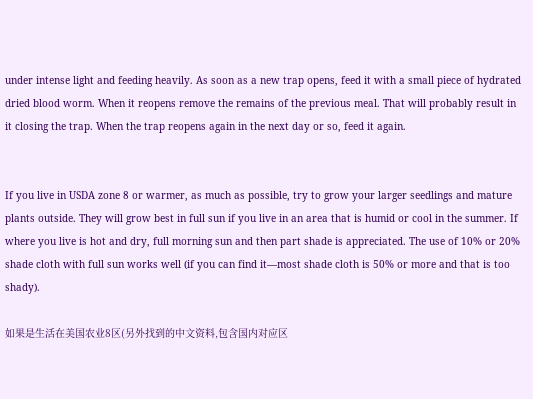under intense light and feeding heavily. As soon as a new trap opens, feed it with a small piece of hydrated dried blood worm. When it reopens remove the remains of the previous meal. That will probably result in it closing the trap. When the trap reopens again in the next day or so, feed it again.


If you live in USDA zone 8 or warmer, as much as possible, try to grow your larger seedlings and mature plants outside. They will grow best in full sun if you live in an area that is humid or cool in the summer. If where you live is hot and dry, full morning sun and then part shade is appreciated. The use of 10% or 20% shade cloth with full sun works well (if you can find it—most shade cloth is 50% or more and that is too shady).

如果是生活在美国农业8区(另外找到的中文资料,包含国内对应区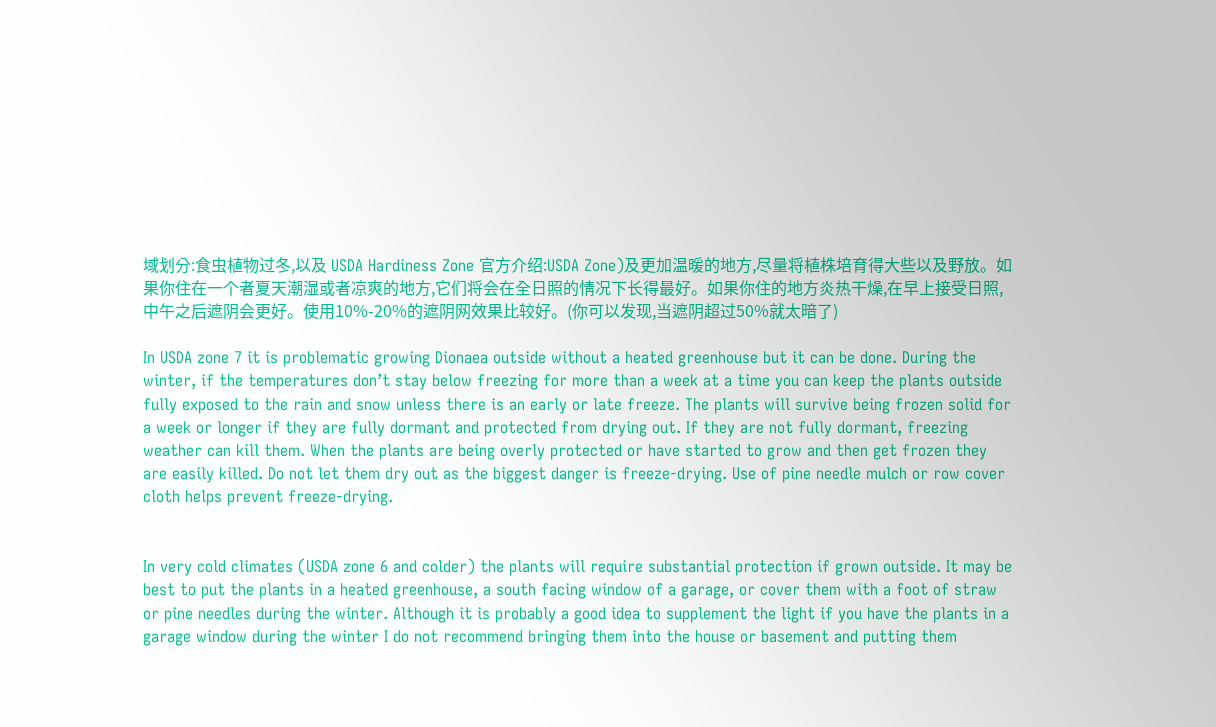域划分:食虫植物过冬,以及 USDA Hardiness Zone 官方介绍:USDA Zone)及更加温暖的地方,尽量将植株培育得大些以及野放。如果你住在一个者夏天潮湿或者凉爽的地方,它们将会在全日照的情况下长得最好。如果你住的地方炎热干燥,在早上接受日照,中午之后遮阴会更好。使用10%-20%的遮阴网效果比较好。(你可以发现,当遮阴超过50%就太暗了)

In USDA zone 7 it is problematic growing Dionaea outside without a heated greenhouse but it can be done. During the winter, if the temperatures don’t stay below freezing for more than a week at a time you can keep the plants outside fully exposed to the rain and snow unless there is an early or late freeze. The plants will survive being frozen solid for a week or longer if they are fully dormant and protected from drying out. If they are not fully dormant, freezing weather can kill them. When the plants are being overly protected or have started to grow and then get frozen they are easily killed. Do not let them dry out as the biggest danger is freeze-drying. Use of pine needle mulch or row cover cloth helps prevent freeze-drying.


In very cold climates (USDA zone 6 and colder) the plants will require substantial protection if grown outside. It may be best to put the plants in a heated greenhouse, a south facing window of a garage, or cover them with a foot of straw or pine needles during the winter. Although it is probably a good idea to supplement the light if you have the plants in a garage window during the winter I do not recommend bringing them into the house or basement and putting them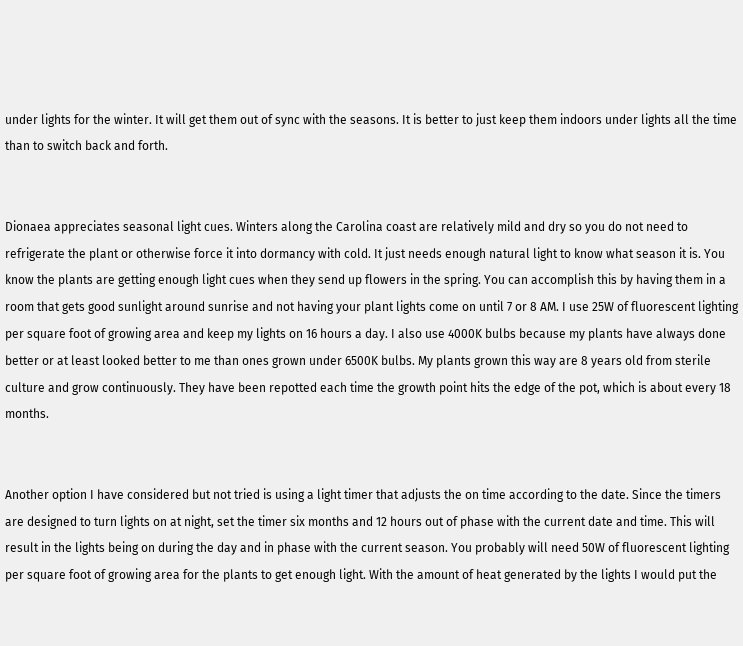under lights for the winter. It will get them out of sync with the seasons. It is better to just keep them indoors under lights all the time than to switch back and forth.


Dionaea appreciates seasonal light cues. Winters along the Carolina coast are relatively mild and dry so you do not need to refrigerate the plant or otherwise force it into dormancy with cold. It just needs enough natural light to know what season it is. You know the plants are getting enough light cues when they send up flowers in the spring. You can accomplish this by having them in a room that gets good sunlight around sunrise and not having your plant lights come on until 7 or 8 AM. I use 25W of fluorescent lighting per square foot of growing area and keep my lights on 16 hours a day. I also use 4000K bulbs because my plants have always done better or at least looked better to me than ones grown under 6500K bulbs. My plants grown this way are 8 years old from sterile culture and grow continuously. They have been repotted each time the growth point hits the edge of the pot, which is about every 18 months.


Another option I have considered but not tried is using a light timer that adjusts the on time according to the date. Since the timers are designed to turn lights on at night, set the timer six months and 12 hours out of phase with the current date and time. This will result in the lights being on during the day and in phase with the current season. You probably will need 50W of fluorescent lighting per square foot of growing area for the plants to get enough light. With the amount of heat generated by the lights I would put the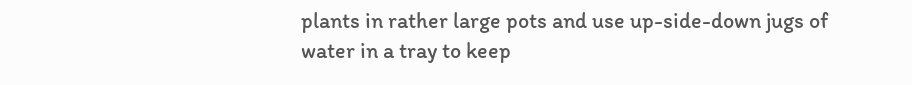plants in rather large pots and use up-side-down jugs of water in a tray to keep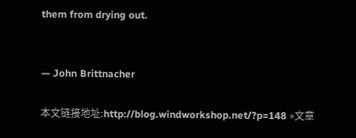them from drying out.


— John Brittnacher

本文链接地址:http://blog.windworkshop.net/?p=148 »文章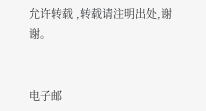允许转载 ,转载请注明出处,谢谢。


电子邮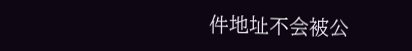件地址不会被公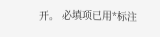开。 必填项已用*标注